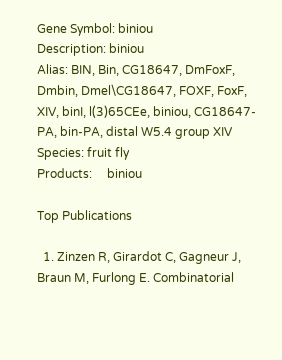Gene Symbol: biniou
Description: biniou
Alias: BIN, Bin, CG18647, DmFoxF, Dmbin, Dmel\CG18647, FOXF, FoxF, XIV, binI, l(3)65CEe, biniou, CG18647-PA, bin-PA, distal W5.4 group XIV
Species: fruit fly
Products:     biniou

Top Publications

  1. Zinzen R, Girardot C, Gagneur J, Braun M, Furlong E. Combinatorial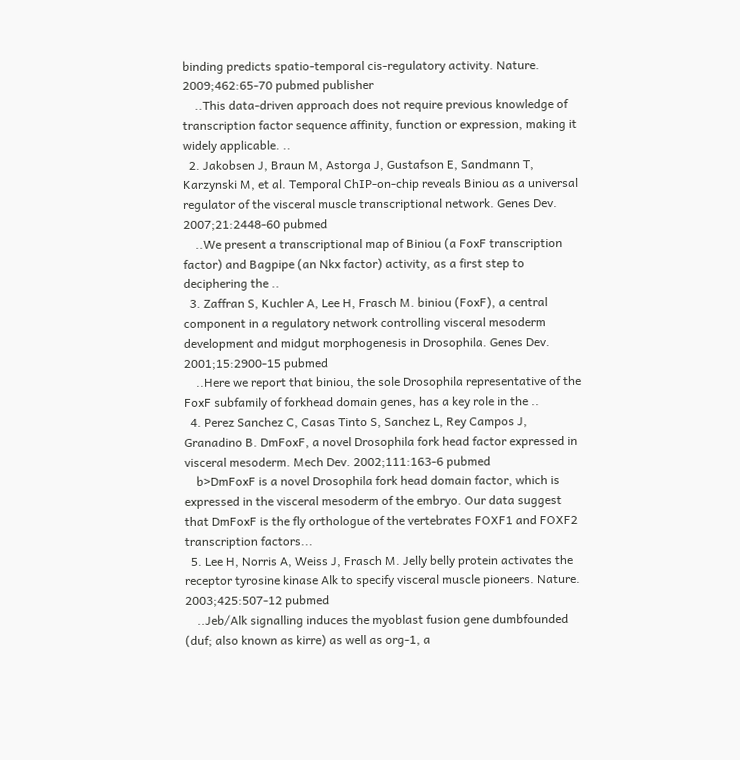binding predicts spatio-temporal cis-regulatory activity. Nature. 2009;462:65-70 pubmed publisher
    ..This data-driven approach does not require previous knowledge of transcription factor sequence affinity, function or expression, making it widely applicable. ..
  2. Jakobsen J, Braun M, Astorga J, Gustafson E, Sandmann T, Karzynski M, et al. Temporal ChIP-on-chip reveals Biniou as a universal regulator of the visceral muscle transcriptional network. Genes Dev. 2007;21:2448-60 pubmed
    ..We present a transcriptional map of Biniou (a FoxF transcription factor) and Bagpipe (an Nkx factor) activity, as a first step to deciphering the ..
  3. Zaffran S, Kuchler A, Lee H, Frasch M. biniou (FoxF), a central component in a regulatory network controlling visceral mesoderm development and midgut morphogenesis in Drosophila. Genes Dev. 2001;15:2900-15 pubmed
    ..Here we report that biniou, the sole Drosophila representative of the FoxF subfamily of forkhead domain genes, has a key role in the ..
  4. Perez Sanchez C, Casas Tinto S, Sanchez L, Rey Campos J, Granadino B. DmFoxF, a novel Drosophila fork head factor expressed in visceral mesoderm. Mech Dev. 2002;111:163-6 pubmed
    b>DmFoxF is a novel Drosophila fork head domain factor, which is expressed in the visceral mesoderm of the embryo. Our data suggest that DmFoxF is the fly orthologue of the vertebrates FOXF1 and FOXF2 transcription factors...
  5. Lee H, Norris A, Weiss J, Frasch M. Jelly belly protein activates the receptor tyrosine kinase Alk to specify visceral muscle pioneers. Nature. 2003;425:507-12 pubmed
    ..Jeb/Alk signalling induces the myoblast fusion gene dumbfounded (duf; also known as kirre) as well as org-1, a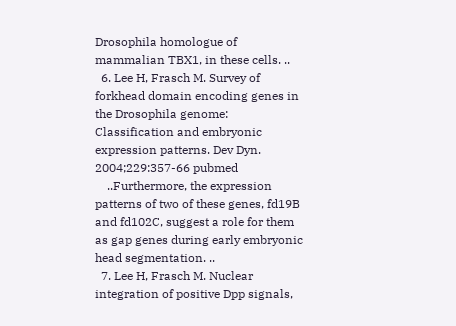Drosophila homologue of mammalian TBX1, in these cells. ..
  6. Lee H, Frasch M. Survey of forkhead domain encoding genes in the Drosophila genome: Classification and embryonic expression patterns. Dev Dyn. 2004;229:357-66 pubmed
    ..Furthermore, the expression patterns of two of these genes, fd19B and fd102C, suggest a role for them as gap genes during early embryonic head segmentation. ..
  7. Lee H, Frasch M. Nuclear integration of positive Dpp signals,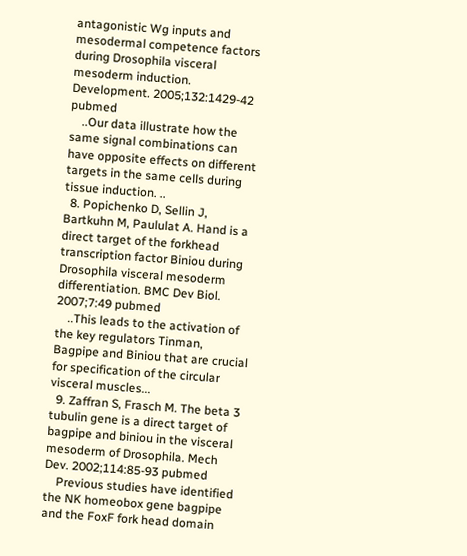antagonistic Wg inputs and mesodermal competence factors during Drosophila visceral mesoderm induction. Development. 2005;132:1429-42 pubmed
    ..Our data illustrate how the same signal combinations can have opposite effects on different targets in the same cells during tissue induction. ..
  8. Popichenko D, Sellin J, Bartkuhn M, Paululat A. Hand is a direct target of the forkhead transcription factor Biniou during Drosophila visceral mesoderm differentiation. BMC Dev Biol. 2007;7:49 pubmed
    ..This leads to the activation of the key regulators Tinman, Bagpipe and Biniou that are crucial for specification of the circular visceral muscles...
  9. Zaffran S, Frasch M. The beta 3 tubulin gene is a direct target of bagpipe and biniou in the visceral mesoderm of Drosophila. Mech Dev. 2002;114:85-93 pubmed
    Previous studies have identified the NK homeobox gene bagpipe and the FoxF fork head domain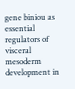gene biniou as essential regulators of visceral mesoderm development in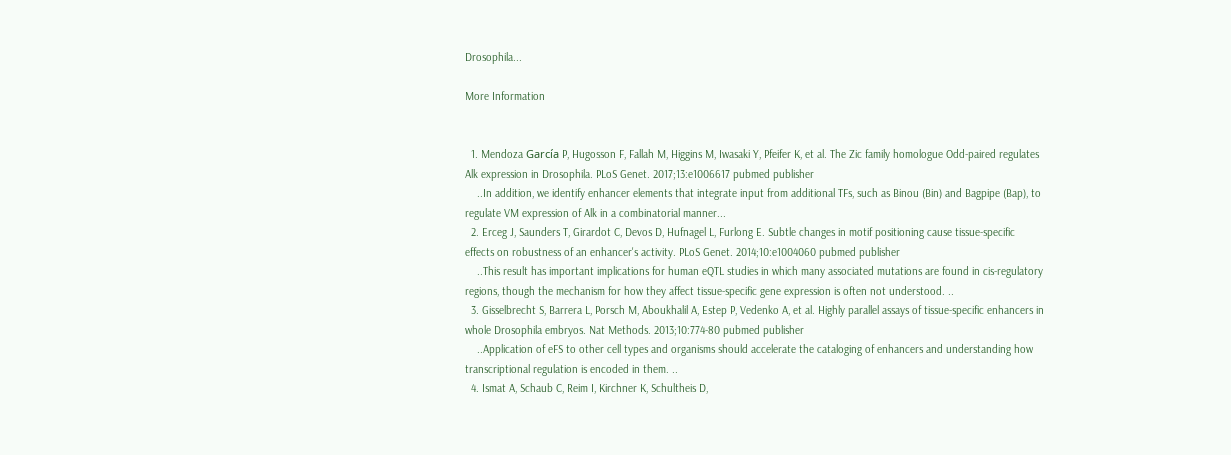Drosophila...

More Information


  1. Mendoza García P, Hugosson F, Fallah M, Higgins M, Iwasaki Y, Pfeifer K, et al. The Zic family homologue Odd-paired regulates Alk expression in Drosophila. PLoS Genet. 2017;13:e1006617 pubmed publisher
    ..In addition, we identify enhancer elements that integrate input from additional TFs, such as Binou (Bin) and Bagpipe (Bap), to regulate VM expression of Alk in a combinatorial manner...
  2. Erceg J, Saunders T, Girardot C, Devos D, Hufnagel L, Furlong E. Subtle changes in motif positioning cause tissue-specific effects on robustness of an enhancer's activity. PLoS Genet. 2014;10:e1004060 pubmed publisher
    ..This result has important implications for human eQTL studies in which many associated mutations are found in cis-regulatory regions, though the mechanism for how they affect tissue-specific gene expression is often not understood. ..
  3. Gisselbrecht S, Barrera L, Porsch M, Aboukhalil A, Estep P, Vedenko A, et al. Highly parallel assays of tissue-specific enhancers in whole Drosophila embryos. Nat Methods. 2013;10:774-80 pubmed publisher
    ..Application of eFS to other cell types and organisms should accelerate the cataloging of enhancers and understanding how transcriptional regulation is encoded in them. ..
  4. Ismat A, Schaub C, Reim I, Kirchner K, Schultheis D,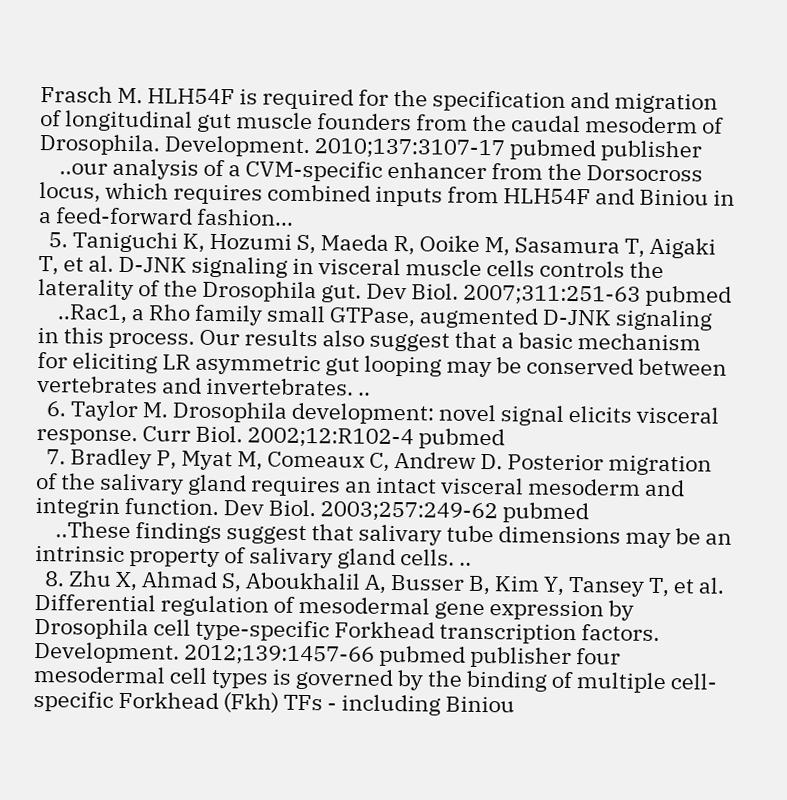Frasch M. HLH54F is required for the specification and migration of longitudinal gut muscle founders from the caudal mesoderm of Drosophila. Development. 2010;137:3107-17 pubmed publisher
    ..our analysis of a CVM-specific enhancer from the Dorsocross locus, which requires combined inputs from HLH54F and Biniou in a feed-forward fashion...
  5. Taniguchi K, Hozumi S, Maeda R, Ooike M, Sasamura T, Aigaki T, et al. D-JNK signaling in visceral muscle cells controls the laterality of the Drosophila gut. Dev Biol. 2007;311:251-63 pubmed
    ..Rac1, a Rho family small GTPase, augmented D-JNK signaling in this process. Our results also suggest that a basic mechanism for eliciting LR asymmetric gut looping may be conserved between vertebrates and invertebrates. ..
  6. Taylor M. Drosophila development: novel signal elicits visceral response. Curr Biol. 2002;12:R102-4 pubmed
  7. Bradley P, Myat M, Comeaux C, Andrew D. Posterior migration of the salivary gland requires an intact visceral mesoderm and integrin function. Dev Biol. 2003;257:249-62 pubmed
    ..These findings suggest that salivary tube dimensions may be an intrinsic property of salivary gland cells. ..
  8. Zhu X, Ahmad S, Aboukhalil A, Busser B, Kim Y, Tansey T, et al. Differential regulation of mesodermal gene expression by Drosophila cell type-specific Forkhead transcription factors. Development. 2012;139:1457-66 pubmed publisher four mesodermal cell types is governed by the binding of multiple cell-specific Forkhead (Fkh) TFs - including Biniou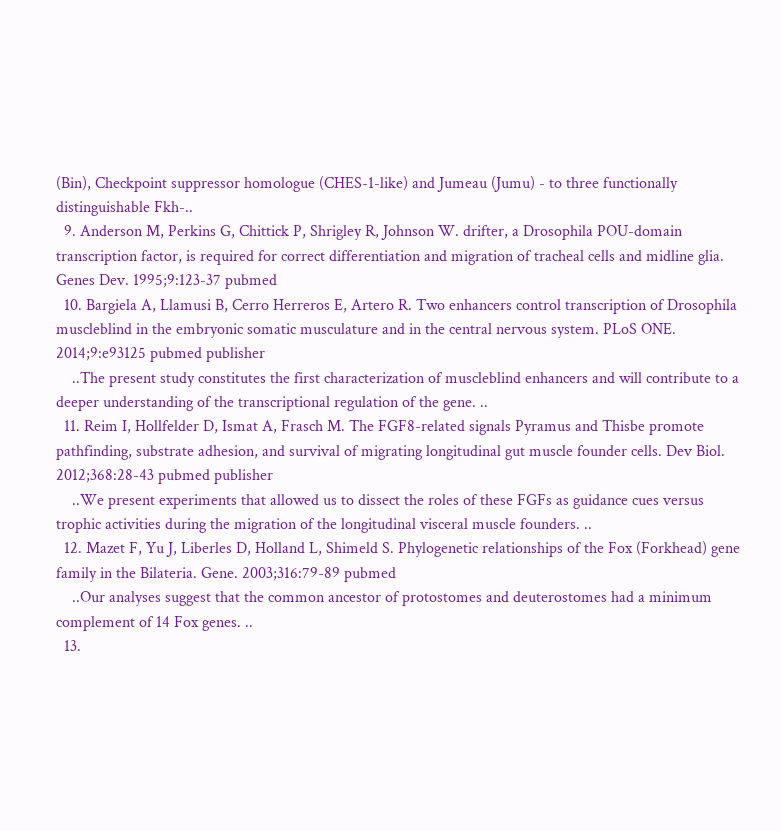(Bin), Checkpoint suppressor homologue (CHES-1-like) and Jumeau (Jumu) - to three functionally distinguishable Fkh-..
  9. Anderson M, Perkins G, Chittick P, Shrigley R, Johnson W. drifter, a Drosophila POU-domain transcription factor, is required for correct differentiation and migration of tracheal cells and midline glia. Genes Dev. 1995;9:123-37 pubmed
  10. Bargiela A, Llamusi B, Cerro Herreros E, Artero R. Two enhancers control transcription of Drosophila muscleblind in the embryonic somatic musculature and in the central nervous system. PLoS ONE. 2014;9:e93125 pubmed publisher
    ..The present study constitutes the first characterization of muscleblind enhancers and will contribute to a deeper understanding of the transcriptional regulation of the gene. ..
  11. Reim I, Hollfelder D, Ismat A, Frasch M. The FGF8-related signals Pyramus and Thisbe promote pathfinding, substrate adhesion, and survival of migrating longitudinal gut muscle founder cells. Dev Biol. 2012;368:28-43 pubmed publisher
    ..We present experiments that allowed us to dissect the roles of these FGFs as guidance cues versus trophic activities during the migration of the longitudinal visceral muscle founders. ..
  12. Mazet F, Yu J, Liberles D, Holland L, Shimeld S. Phylogenetic relationships of the Fox (Forkhead) gene family in the Bilateria. Gene. 2003;316:79-89 pubmed
    ..Our analyses suggest that the common ancestor of protostomes and deuterostomes had a minimum complement of 14 Fox genes. ..
  13.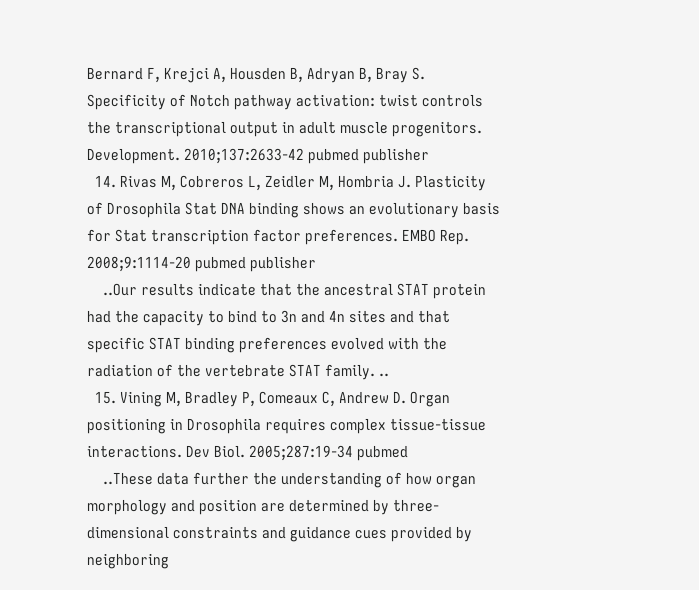Bernard F, Krejci A, Housden B, Adryan B, Bray S. Specificity of Notch pathway activation: twist controls the transcriptional output in adult muscle progenitors. Development. 2010;137:2633-42 pubmed publisher
  14. Rivas M, Cobreros L, Zeidler M, Hombria J. Plasticity of Drosophila Stat DNA binding shows an evolutionary basis for Stat transcription factor preferences. EMBO Rep. 2008;9:1114-20 pubmed publisher
    ..Our results indicate that the ancestral STAT protein had the capacity to bind to 3n and 4n sites and that specific STAT binding preferences evolved with the radiation of the vertebrate STAT family. ..
  15. Vining M, Bradley P, Comeaux C, Andrew D. Organ positioning in Drosophila requires complex tissue-tissue interactions. Dev Biol. 2005;287:19-34 pubmed
    ..These data further the understanding of how organ morphology and position are determined by three-dimensional constraints and guidance cues provided by neighboring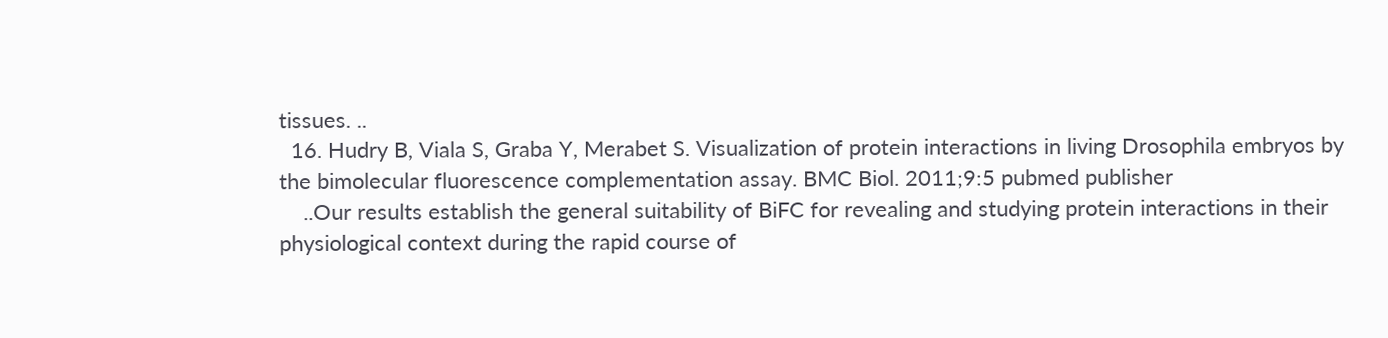tissues. ..
  16. Hudry B, Viala S, Graba Y, Merabet S. Visualization of protein interactions in living Drosophila embryos by the bimolecular fluorescence complementation assay. BMC Biol. 2011;9:5 pubmed publisher
    ..Our results establish the general suitability of BiFC for revealing and studying protein interactions in their physiological context during the rapid course of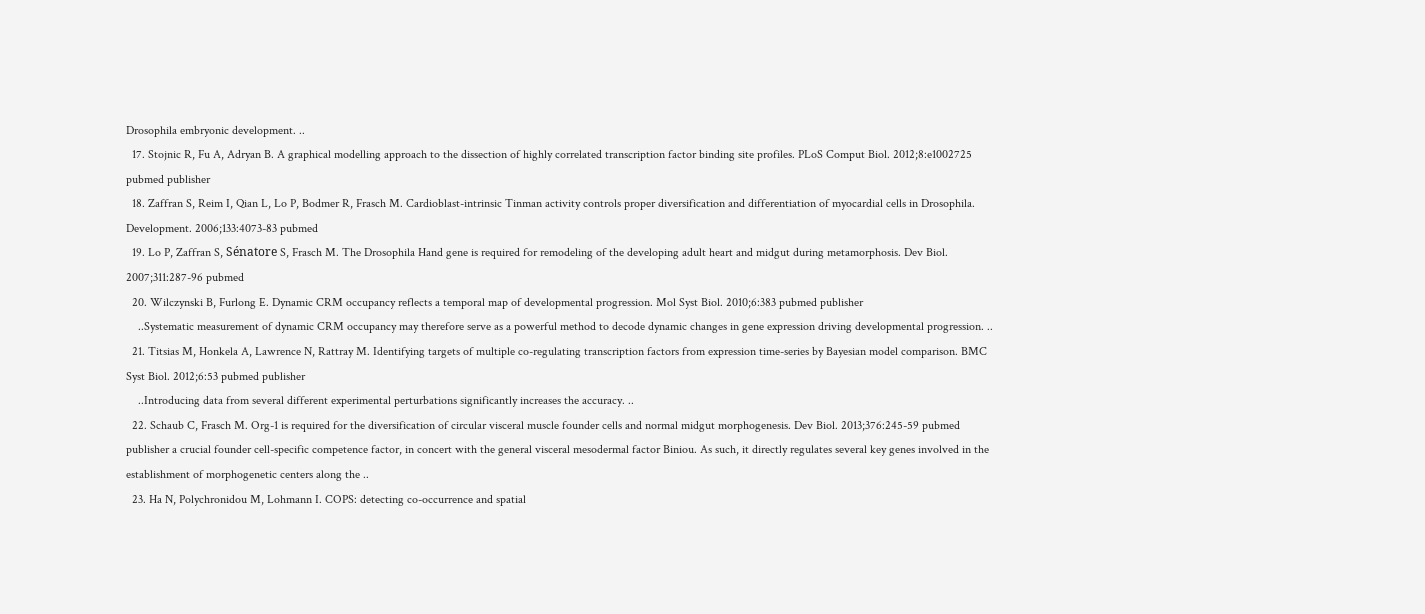Drosophila embryonic development. ..
  17. Stojnic R, Fu A, Adryan B. A graphical modelling approach to the dissection of highly correlated transcription factor binding site profiles. PLoS Comput Biol. 2012;8:e1002725 pubmed publisher
  18. Zaffran S, Reim I, Qian L, Lo P, Bodmer R, Frasch M. Cardioblast-intrinsic Tinman activity controls proper diversification and differentiation of myocardial cells in Drosophila. Development. 2006;133:4073-83 pubmed
  19. Lo P, Zaffran S, Sénatore S, Frasch M. The Drosophila Hand gene is required for remodeling of the developing adult heart and midgut during metamorphosis. Dev Biol. 2007;311:287-96 pubmed
  20. Wilczynski B, Furlong E. Dynamic CRM occupancy reflects a temporal map of developmental progression. Mol Syst Biol. 2010;6:383 pubmed publisher
    ..Systematic measurement of dynamic CRM occupancy may therefore serve as a powerful method to decode dynamic changes in gene expression driving developmental progression. ..
  21. Titsias M, Honkela A, Lawrence N, Rattray M. Identifying targets of multiple co-regulating transcription factors from expression time-series by Bayesian model comparison. BMC Syst Biol. 2012;6:53 pubmed publisher
    ..Introducing data from several different experimental perturbations significantly increases the accuracy. ..
  22. Schaub C, Frasch M. Org-1 is required for the diversification of circular visceral muscle founder cells and normal midgut morphogenesis. Dev Biol. 2013;376:245-59 pubmed publisher a crucial founder cell-specific competence factor, in concert with the general visceral mesodermal factor Biniou. As such, it directly regulates several key genes involved in the establishment of morphogenetic centers along the ..
  23. Ha N, Polychronidou M, Lohmann I. COPS: detecting co-occurrence and spatial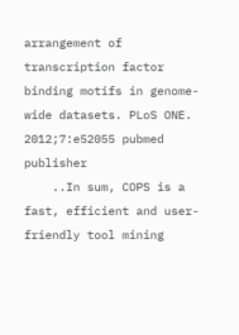arrangement of transcription factor binding motifs in genome-wide datasets. PLoS ONE. 2012;7:e52055 pubmed publisher
    ..In sum, COPS is a fast, efficient and user-friendly tool mining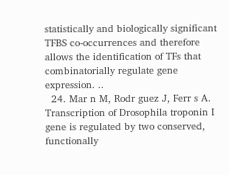statistically and biologically significant TFBS co-occurrences and therefore allows the identification of TFs that combinatorially regulate gene expression. ..
  24. Mar n M, Rodr guez J, Ferr s A. Transcription of Drosophila troponin I gene is regulated by two conserved, functionally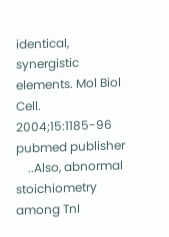identical, synergistic elements. Mol Biol Cell. 2004;15:1185-96 pubmed publisher
    ..Also, abnormal stoichiometry among TnI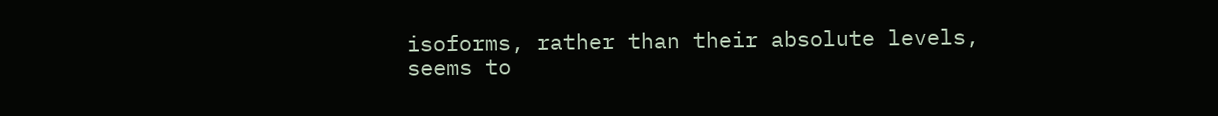isoforms, rather than their absolute levels, seems to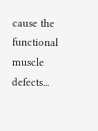cause the functional muscle defects...